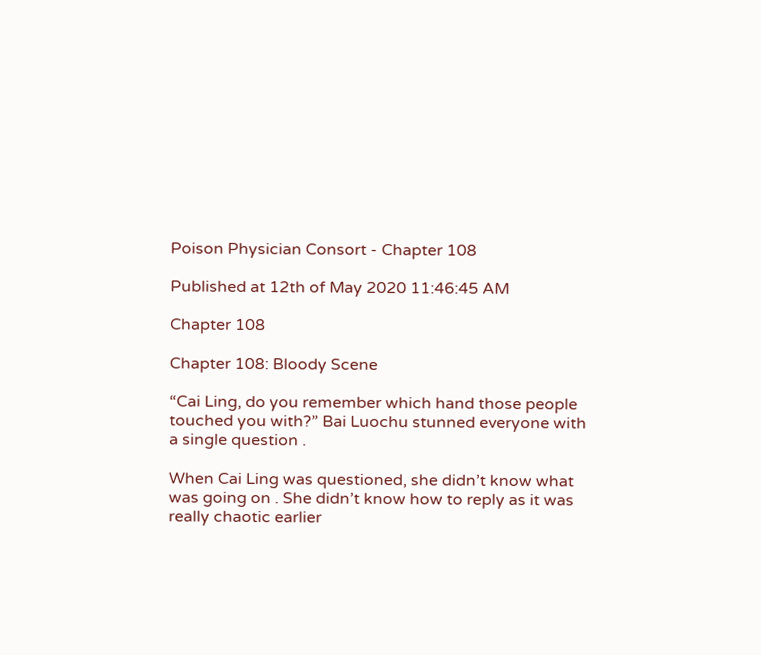Poison Physician Consort - Chapter 108

Published at 12th of May 2020 11:46:45 AM

Chapter 108

Chapter 108: Bloody Scene

“Cai Ling, do you remember which hand those people touched you with?” Bai Luochu stunned everyone with a single question .

When Cai Ling was questioned, she didn’t know what was going on . She didn’t know how to reply as it was really chaotic earlier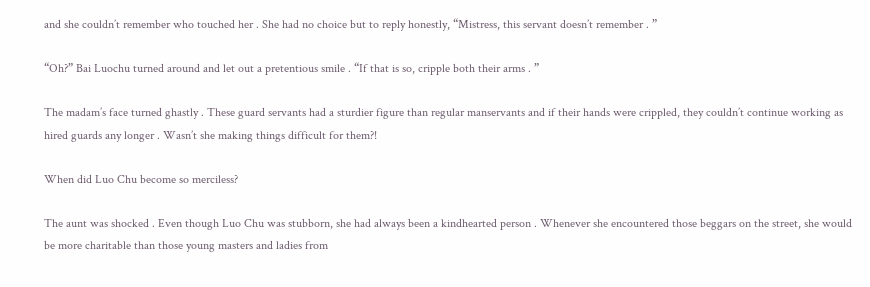and she couldn’t remember who touched her . She had no choice but to reply honestly, “Mistress, this servant doesn’t remember . ”

“Oh?” Bai Luochu turned around and let out a pretentious smile . “If that is so, cripple both their arms . ”

The madam’s face turned ghastly . These guard servants had a sturdier figure than regular manservants and if their hands were crippled, they couldn’t continue working as hired guards any longer . Wasn’t she making things difficult for them?!

When did Luo Chu become so merciless?

The aunt was shocked . Even though Luo Chu was stubborn, she had always been a kindhearted person . Whenever she encountered those beggars on the street, she would be more charitable than those young masters and ladies from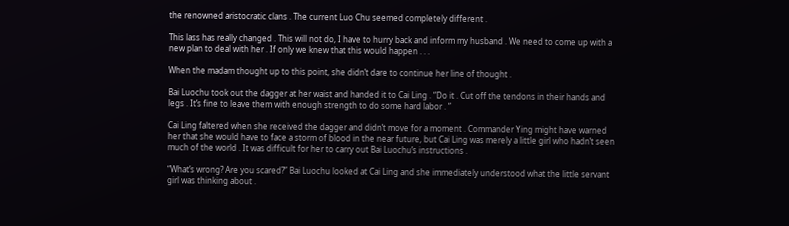the renowned aristocratic clans . The current Luo Chu seemed completely different .

This lass has really changed . This will not do, I have to hurry back and inform my husband . We need to come up with a new plan to deal with her . If only we knew that this would happen . . .

When the madam thought up to this point, she didn’t dare to continue her line of thought .

Bai Luochu took out the dagger at her waist and handed it to Cai Ling . “Do it . Cut off the tendons in their hands and legs . It’s fine to leave them with enough strength to do some hard labor . ”

Cai Ling faltered when she received the dagger and didn’t move for a moment . Commander Ying might have warned her that she would have to face a storm of blood in the near future, but Cai Ling was merely a little girl who hadn’t seen much of the world . It was difficult for her to carry out Bai Luochu’s instructions .

“What’s wrong? Are you scared?” Bai Luochu looked at Cai Ling and she immediately understood what the little servant girl was thinking about .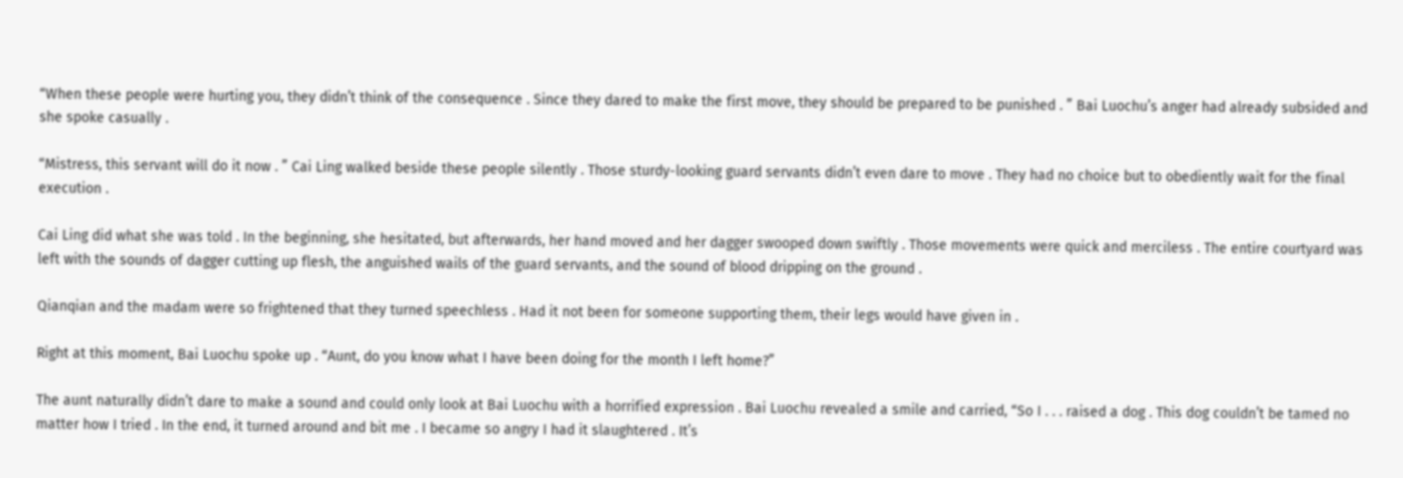“When these people were hurting you, they didn’t think of the consequence . Since they dared to make the first move, they should be prepared to be punished . ” Bai Luochu’s anger had already subsided and she spoke casually .

“Mistress, this servant will do it now . ” Cai Ling walked beside these people silently . Those sturdy-looking guard servants didn’t even dare to move . They had no choice but to obediently wait for the final execution .

Cai Ling did what she was told . In the beginning, she hesitated, but afterwards, her hand moved and her dagger swooped down swiftly . Those movements were quick and merciless . The entire courtyard was left with the sounds of dagger cutting up flesh, the anguished wails of the guard servants, and the sound of blood dripping on the ground .

Qianqian and the madam were so frightened that they turned speechless . Had it not been for someone supporting them, their legs would have given in .

Right at this moment, Bai Luochu spoke up . “Aunt, do you know what I have been doing for the month I left home?”

The aunt naturally didn’t dare to make a sound and could only look at Bai Luochu with a horrified expression . Bai Luochu revealed a smile and carried, “So I . . . raised a dog . This dog couldn’t be tamed no matter how I tried . In the end, it turned around and bit me . I became so angry I had it slaughtered . It’s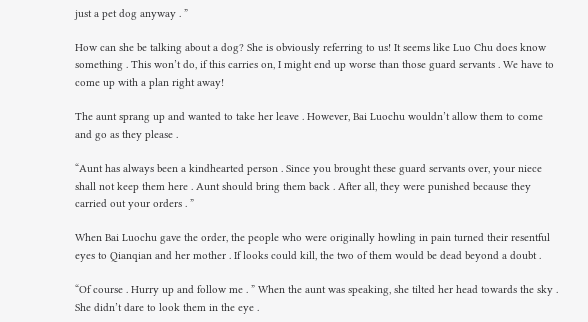just a pet dog anyway . ”

How can she be talking about a dog? She is obviously referring to us! It seems like Luo Chu does know something . This won’t do, if this carries on, I might end up worse than those guard servants . We have to come up with a plan right away!

The aunt sprang up and wanted to take her leave . However, Bai Luochu wouldn’t allow them to come and go as they please .

“Aunt has always been a kindhearted person . Since you brought these guard servants over, your niece shall not keep them here . Aunt should bring them back . After all, they were punished because they carried out your orders . ”

When Bai Luochu gave the order, the people who were originally howling in pain turned their resentful eyes to Qianqian and her mother . If looks could kill, the two of them would be dead beyond a doubt .

“Of course . Hurry up and follow me . ” When the aunt was speaking, she tilted her head towards the sky . She didn’t dare to look them in the eye .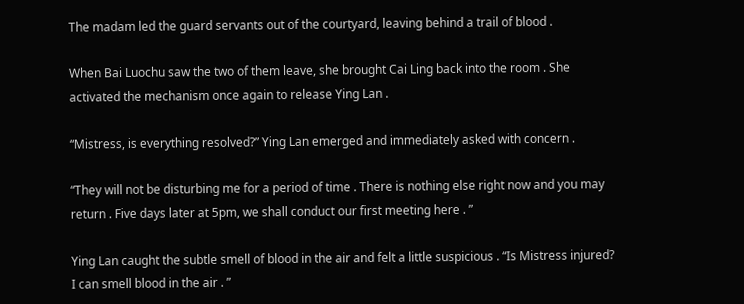The madam led the guard servants out of the courtyard, leaving behind a trail of blood .

When Bai Luochu saw the two of them leave, she brought Cai Ling back into the room . She activated the mechanism once again to release Ying Lan .

“Mistress, is everything resolved?” Ying Lan emerged and immediately asked with concern .

“They will not be disturbing me for a period of time . There is nothing else right now and you may return . Five days later at 5pm, we shall conduct our first meeting here . ”

Ying Lan caught the subtle smell of blood in the air and felt a little suspicious . “Is Mistress injured? I can smell blood in the air . ”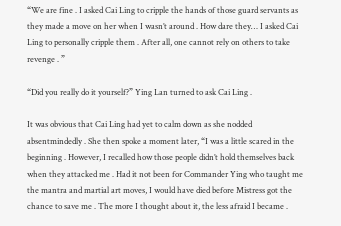“We are fine . I asked Cai Ling to cripple the hands of those guard servants as they made a move on her when I wasn’t around . How dare they… I asked Cai Ling to personally cripple them . After all, one cannot rely on others to take revenge . ”

“Did you really do it yourself?” Ying Lan turned to ask Cai Ling .

It was obvious that Cai Ling had yet to calm down as she nodded absentmindedly . She then spoke a moment later, “I was a little scared in the beginning . However, I recalled how those people didn’t hold themselves back when they attacked me . Had it not been for Commander Ying who taught me the mantra and martial art moves, I would have died before Mistress got the chance to save me . The more I thought about it, the less afraid I became .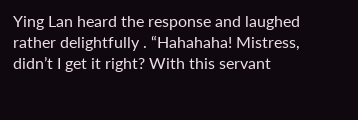Ying Lan heard the response and laughed rather delightfully . “Hahahaha! Mistress, didn’t I get it right? With this servant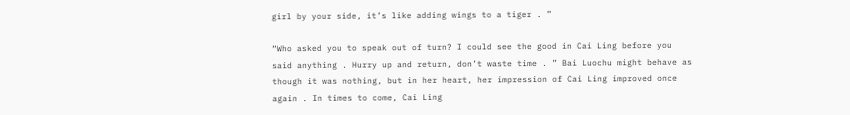girl by your side, it’s like adding wings to a tiger . ”

“Who asked you to speak out of turn? I could see the good in Cai Ling before you said anything . Hurry up and return, don’t waste time . ” Bai Luochu might behave as though it was nothing, but in her heart, her impression of Cai Ling improved once again . In times to come, Cai Ling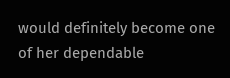would definitely become one of her dependable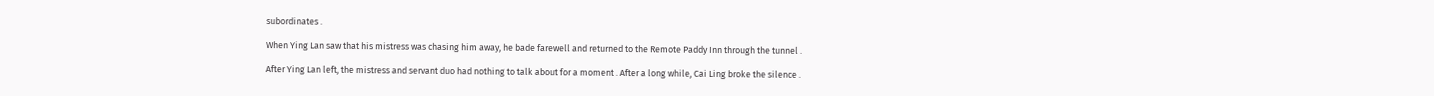subordinates .

When Ying Lan saw that his mistress was chasing him away, he bade farewell and returned to the Remote Paddy Inn through the tunnel .

After Ying Lan left, the mistress and servant duo had nothing to talk about for a moment . After a long while, Cai Ling broke the silence .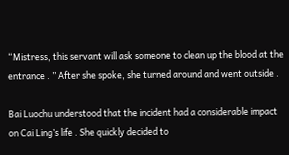“Mistress, this servant will ask someone to clean up the blood at the entrance . ” After she spoke, she turned around and went outside .

Bai Luochu understood that the incident had a considerable impact on Cai Ling’s life . She quickly decided to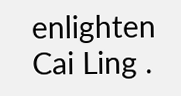enlighten Cai Ling .